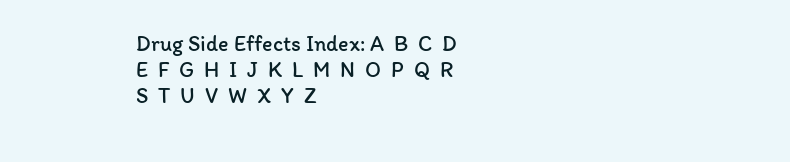Drug Side Effects Index: A  B  C  D  E  F  G  H  I  J  K  L  M  N  O  P  Q  R  S  T  U  V  W  X  Y  Z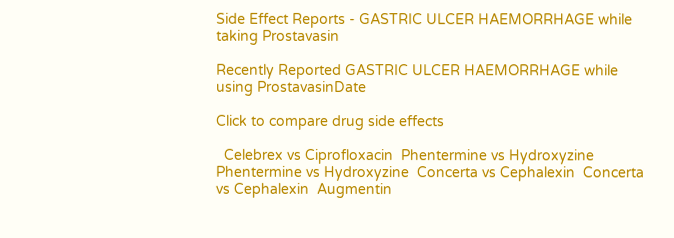Side Effect Reports - GASTRIC ULCER HAEMORRHAGE while taking Prostavasin

Recently Reported GASTRIC ULCER HAEMORRHAGE while using ProstavasinDate

Click to compare drug side effects

  Celebrex vs Ciprofloxacin  Phentermine vs Hydroxyzine  Phentermine vs Hydroxyzine  Concerta vs Cephalexin  Concerta vs Cephalexin  Augmentin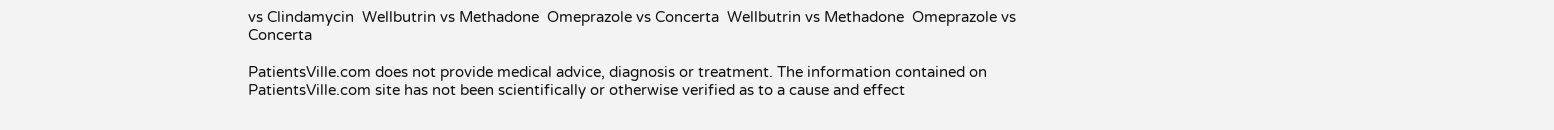vs Clindamycin  Wellbutrin vs Methadone  Omeprazole vs Concerta  Wellbutrin vs Methadone  Omeprazole vs Concerta

PatientsVille.com does not provide medical advice, diagnosis or treatment. The information contained on PatientsVille.com site has not been scientifically or otherwise verified as to a cause and effect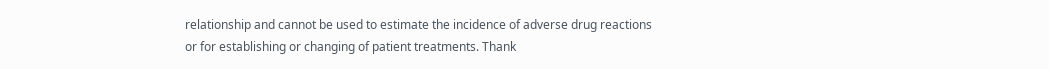relationship and cannot be used to estimate the incidence of adverse drug reactions or for establishing or changing of patient treatments. Thank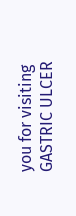you for visiting GASTRIC ULCER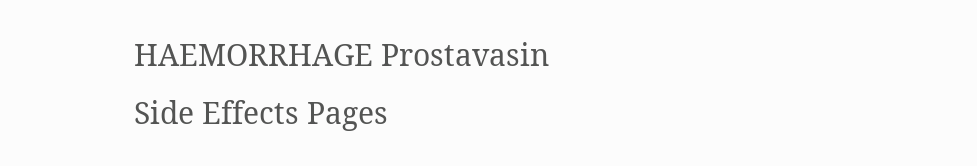HAEMORRHAGE Prostavasin Side Effects Pages